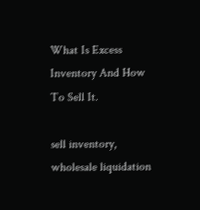What Is Excess Inventory And How To Sell It.

sell inventory, wholesale liquidation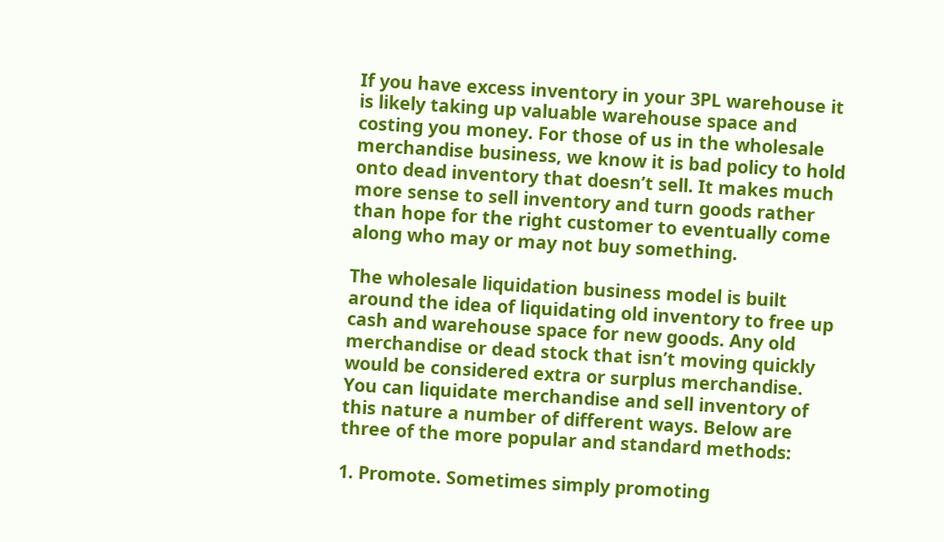If you have excess inventory in your 3PL warehouse it is likely taking up valuable warehouse space and costing you money. For those of us in the wholesale merchandise business, we know it is bad policy to hold onto dead inventory that doesn’t sell. It makes much more sense to sell inventory and turn goods rather than hope for the right customer to eventually come along who may or may not buy something.

The wholesale liquidation business model is built around the idea of liquidating old inventory to free up cash and warehouse space for new goods. Any old merchandise or dead stock that isn’t moving quickly would be considered extra or surplus merchandise. You can liquidate merchandise and sell inventory of this nature a number of different ways. Below are three of the more popular and standard methods:

1. Promote. Sometimes simply promoting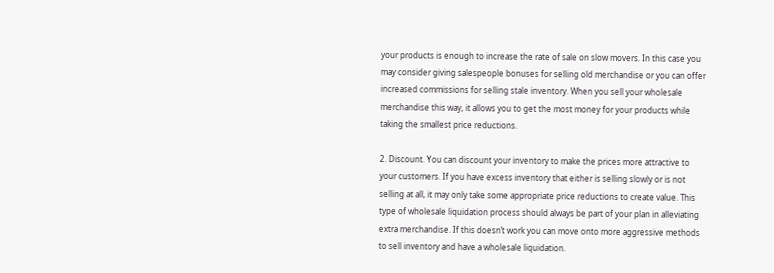your products is enough to increase the rate of sale on slow movers. In this case you may consider giving salespeople bonuses for selling old merchandise or you can offer increased commissions for selling stale inventory. When you sell your wholesale merchandise this way, it allows you to get the most money for your products while taking the smallest price reductions.

2. Discount. You can discount your inventory to make the prices more attractive to your customers. If you have excess inventory that either is selling slowly or is not selling at all, it may only take some appropriate price reductions to create value. This type of wholesale liquidation process should always be part of your plan in alleviating extra merchandise. If this doesn’t work you can move onto more aggressive methods to sell inventory and have a wholesale liquidation.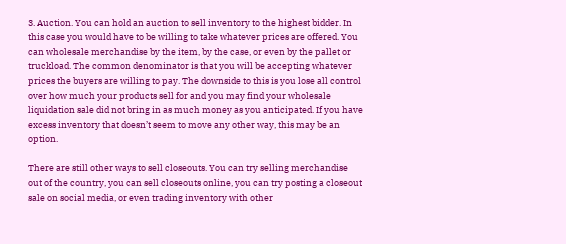3. Auction. You can hold an auction to sell inventory to the highest bidder. In this case you would have to be willing to take whatever prices are offered. You can wholesale merchandise by the item, by the case, or even by the pallet or truckload. The common denominator is that you will be accepting whatever prices the buyers are willing to pay. The downside to this is you lose all control over how much your products sell for and you may find your wholesale liquidation sale did not bring in as much money as you anticipated. If you have excess inventory that doesn’t seem to move any other way, this may be an option.

There are still other ways to sell closeouts. You can try selling merchandise out of the country, you can sell closeouts online, you can try posting a closeout sale on social media, or even trading inventory with other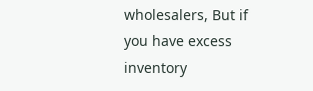wholesalers, But if you have excess inventory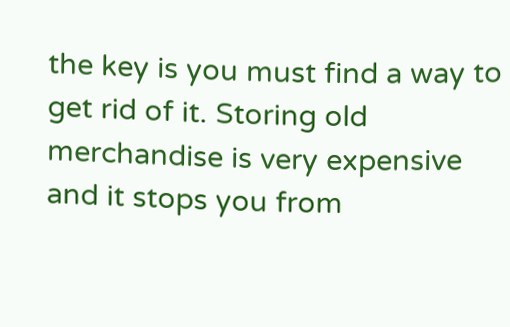the key is you must find a way to get rid of it. Storing old merchandise is very expensive and it stops you from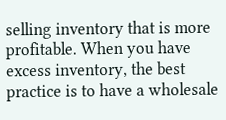selling inventory that is more profitable. When you have excess inventory, the best practice is to have a wholesale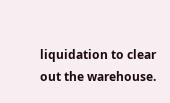liquidation to clear out the warehouse.